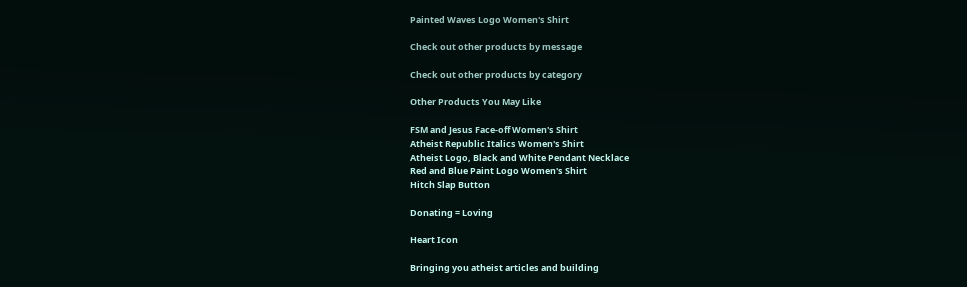Painted Waves Logo Women's Shirt

Check out other products by message

Check out other products by category

Other Products You May Like

FSM and Jesus Face-off Women's Shirt
Atheist Republic Italics Women's Shirt
Atheist Logo, Black and White Pendant Necklace
Red and Blue Paint Logo Women's Shirt
Hitch Slap Button

Donating = Loving

Heart Icon

Bringing you atheist articles and building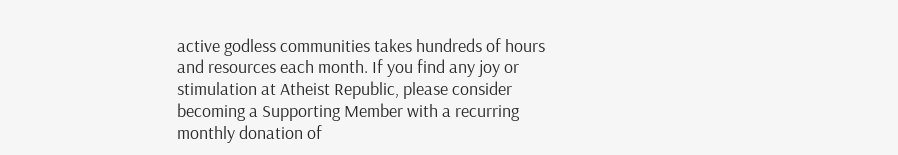active godless communities takes hundreds of hours and resources each month. If you find any joy or stimulation at Atheist Republic, please consider becoming a Supporting Member with a recurring monthly donation of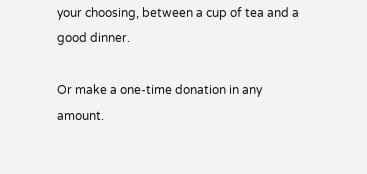your choosing, between a cup of tea and a good dinner.

Or make a one-time donation in any amount.